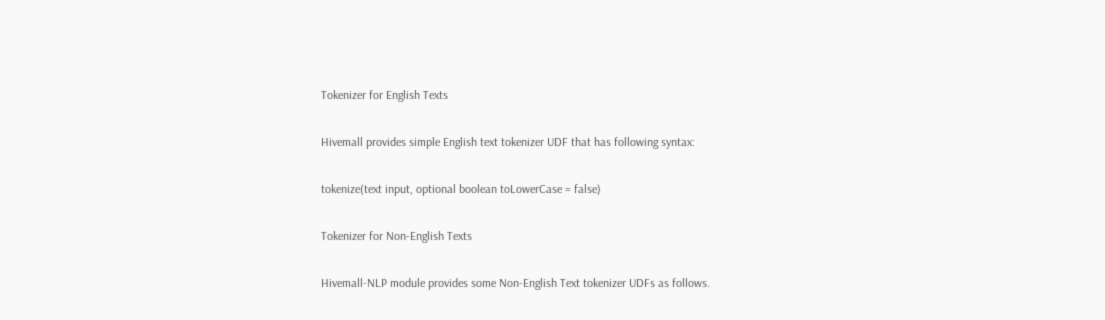Tokenizer for English Texts

Hivemall provides simple English text tokenizer UDF that has following syntax:

tokenize(text input, optional boolean toLowerCase = false)

Tokenizer for Non-English Texts

Hivemall-NLP module provides some Non-English Text tokenizer UDFs as follows.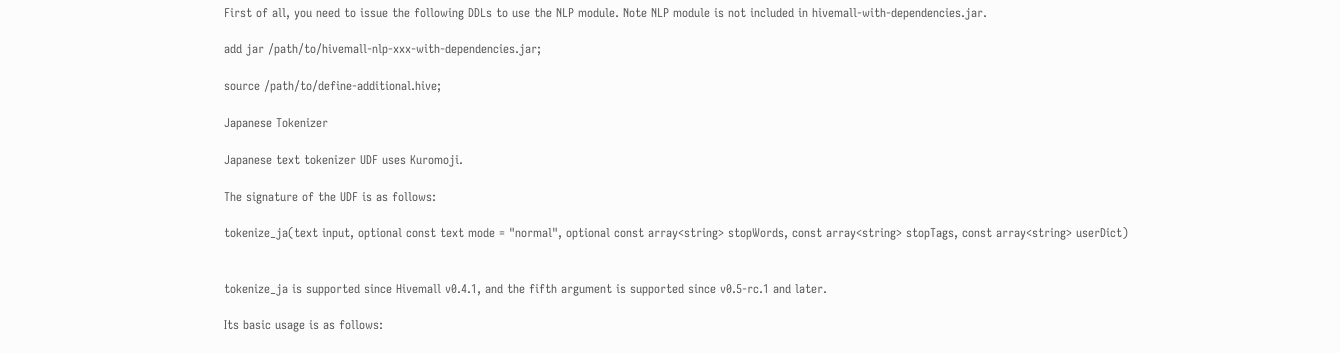First of all, you need to issue the following DDLs to use the NLP module. Note NLP module is not included in hivemall-with-dependencies.jar.

add jar /path/to/hivemall-nlp-xxx-with-dependencies.jar;

source /path/to/define-additional.hive;

Japanese Tokenizer

Japanese text tokenizer UDF uses Kuromoji.

The signature of the UDF is as follows:

tokenize_ja(text input, optional const text mode = "normal", optional const array<string> stopWords, const array<string> stopTags, const array<string> userDict)


tokenize_ja is supported since Hivemall v0.4.1, and the fifth argument is supported since v0.5-rc.1 and later.

Its basic usage is as follows: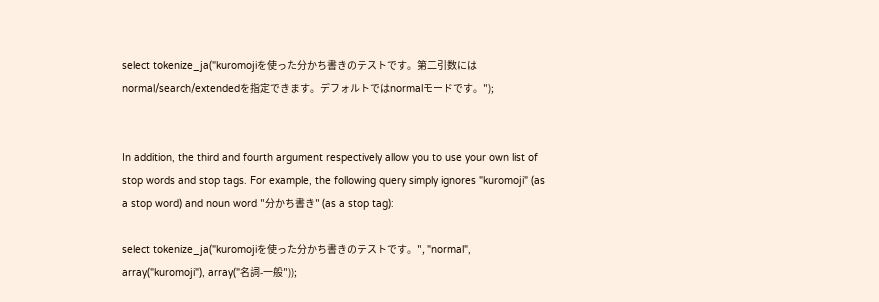select tokenize_ja("kuromojiを使った分かち書きのテストです。第二引数にはnormal/search/extendedを指定できます。デフォルトではnormalモードです。");


In addition, the third and fourth argument respectively allow you to use your own list of stop words and stop tags. For example, the following query simply ignores "kuromoji" (as a stop word) and noun word "分かち書き" (as a stop tag):

select tokenize_ja("kuromojiを使った分かち書きのテストです。", "normal", array("kuromoji"), array("名詞-一般"));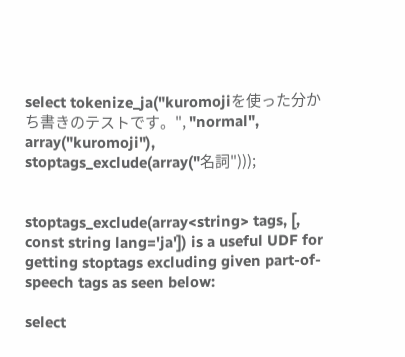select tokenize_ja("kuromojiを使った分かち書きのテストです。", "normal", array("kuromoji"), stoptags_exclude(array("名詞")));


stoptags_exclude(array<string> tags, [, const string lang='ja']) is a useful UDF for getting stoptags excluding given part-of-speech tags as seen below:

select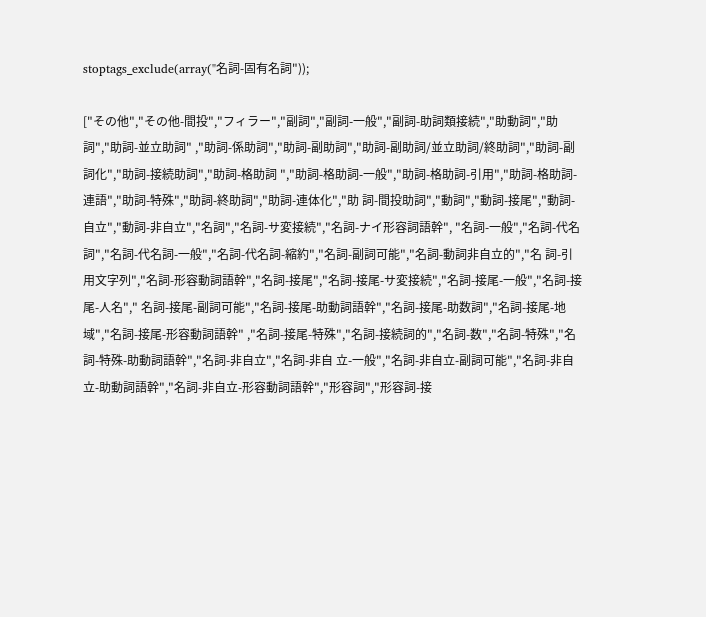stoptags_exclude(array("名詞-固有名詞"));

["その他","その他-間投","フィラー","副詞","副詞-一般","副詞-助詞類接続","助動詞","助詞","助詞-並立助詞" ,"助詞-係助詞","助詞-副助詞","助詞-副助詞/並立助詞/終助詞","助詞-副詞化","助詞-接続助詞","助詞-格助詞 ","助詞-格助詞-一般","助詞-格助詞-引用","助詞-格助詞-連語","助詞-特殊","助詞-終助詞","助詞-連体化","助 詞-間投助詞","動詞","動詞-接尾","動詞-自立","動詞-非自立","名詞","名詞-サ変接続","名詞-ナイ形容詞語幹", "名詞-一般","名詞-代名詞","名詞-代名詞-一般","名詞-代名詞-縮約","名詞-副詞可能","名詞-動詞非自立的","名 詞-引用文字列","名詞-形容動詞語幹","名詞-接尾","名詞-接尾-サ変接続","名詞-接尾-一般","名詞-接尾-人名"," 名詞-接尾-副詞可能","名詞-接尾-助動詞語幹","名詞-接尾-助数詞","名詞-接尾-地域","名詞-接尾-形容動詞語幹" ,"名詞-接尾-特殊","名詞-接続詞的","名詞-数","名詞-特殊","名詞-特殊-助動詞語幹","名詞-非自立","名詞-非自 立-一般","名詞-非自立-副詞可能","名詞-非自立-助動詞語幹","名詞-非自立-形容動詞語幹","形容詞","形容詞-接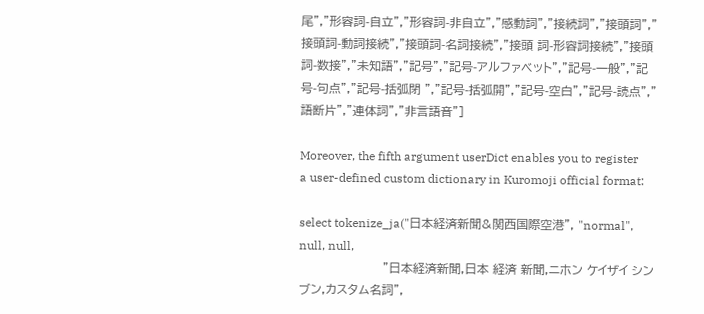尾","形容詞-自立","形容詞-非自立","感動詞","接続詞","接頭詞","接頭詞-動詞接続","接頭詞-名詞接続","接頭 詞-形容詞接続","接頭詞-数接","未知語","記号","記号-アルファベット","記号-一般","記号-句点","記号-括弧閉 ","記号-括弧開","記号-空白","記号-読点","語断片","連体詞","非言語音"]

Moreover, the fifth argument userDict enables you to register a user-defined custom dictionary in Kuromoji official format:

select tokenize_ja("日本経済新聞&関西国際空港", "normal", null, null,
                     "日本経済新聞,日本 経済 新聞,ニホン ケイザイ シンブン,カスタム名詞",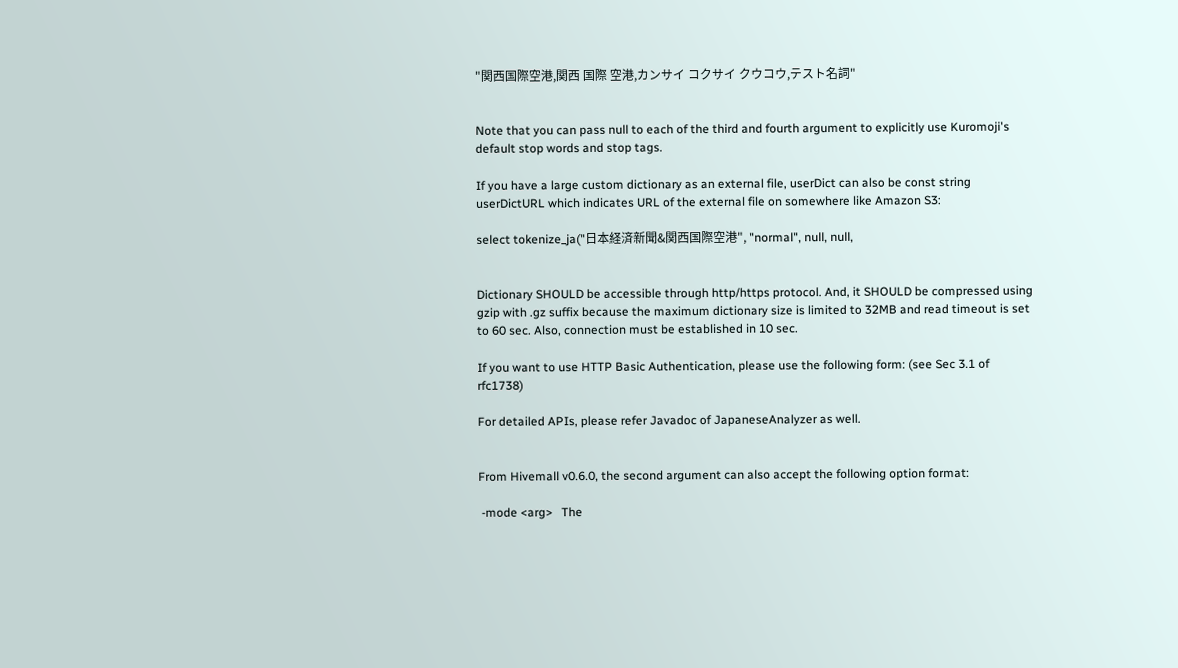"関西国際空港,関西 国際 空港,カンサイ コクサイ クウコウ,テスト名詞"


Note that you can pass null to each of the third and fourth argument to explicitly use Kuromoji's default stop words and stop tags.

If you have a large custom dictionary as an external file, userDict can also be const string userDictURL which indicates URL of the external file on somewhere like Amazon S3:

select tokenize_ja("日本経済新聞&関西国際空港", "normal", null, null,


Dictionary SHOULD be accessible through http/https protocol. And, it SHOULD be compressed using gzip with .gz suffix because the maximum dictionary size is limited to 32MB and read timeout is set to 60 sec. Also, connection must be established in 10 sec.

If you want to use HTTP Basic Authentication, please use the following form: (see Sec 3.1 of rfc1738)

For detailed APIs, please refer Javadoc of JapaneseAnalyzer as well.


From Hivemall v0.6.0, the second argument can also accept the following option format:

 -mode <arg>   The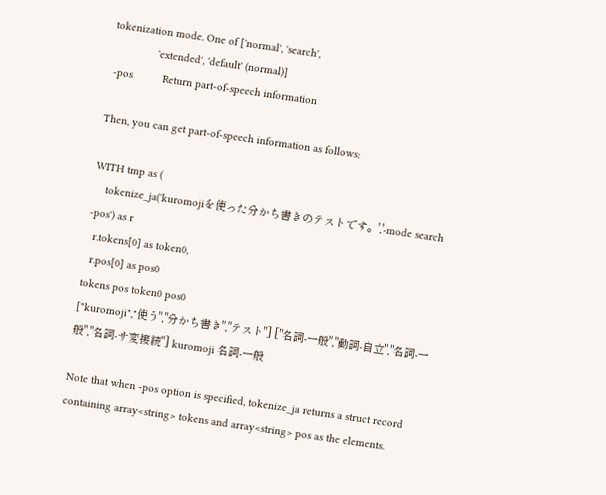tokenization mode. One of ['normal', 'search',
               'extended', 'default' (normal)]
 -pos          Return part-of-speech information

Then, you can get part-of-speech information as follows:

WITH tmp as (
    tokenize_ja('kuromojiを使った分かち書きのテストです。','-mode search -pos') as r
  r.tokens[0] as token0,
  r.pos[0] as pos0
tokens pos token0 pos0
["kuromoji","使う","分かち書き","テスト"] ["名詞-一般","動詞-自立","名詞-一般","名詞-サ変接続"] kuromoji 名詞-一般

Note that when -pos option is specified, tokenize_ja returns a struct record containing array<string> tokens and array<string> pos as the elements.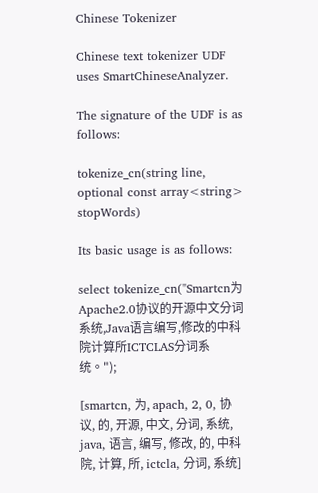Chinese Tokenizer

Chinese text tokenizer UDF uses SmartChineseAnalyzer.

The signature of the UDF is as follows:

tokenize_cn(string line, optional const array<string> stopWords)

Its basic usage is as follows:

select tokenize_cn("Smartcn为Apache2.0协议的开源中文分词系统,Java语言编写,修改的中科院计算所ICTCLAS分词系统。");

[smartcn, 为, apach, 2, 0, 协议, 的, 开源, 中文, 分词, 系统, java, 语言, 编写, 修改, 的, 中科院, 计算, 所, ictcla, 分词, 系统]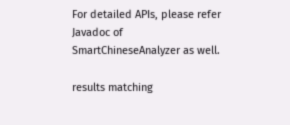For detailed APIs, please refer Javadoc of SmartChineseAnalyzer as well.

results matching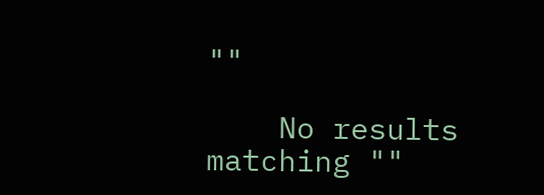""

    No results matching ""